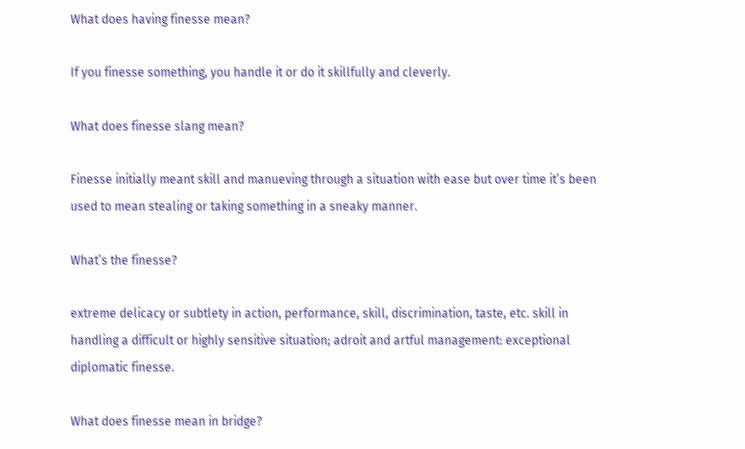What does having finesse mean?

If you finesse something, you handle it or do it skillfully and cleverly.

What does finesse slang mean?

Finesse initially meant skill and manueving through a situation with ease but over time it’s been used to mean stealing or taking something in a sneaky manner.

What’s the finesse?

extreme delicacy or subtlety in action, performance, skill, discrimination, taste, etc. skill in handling a difficult or highly sensitive situation; adroit and artful management: exceptional diplomatic finesse.

What does finesse mean in bridge?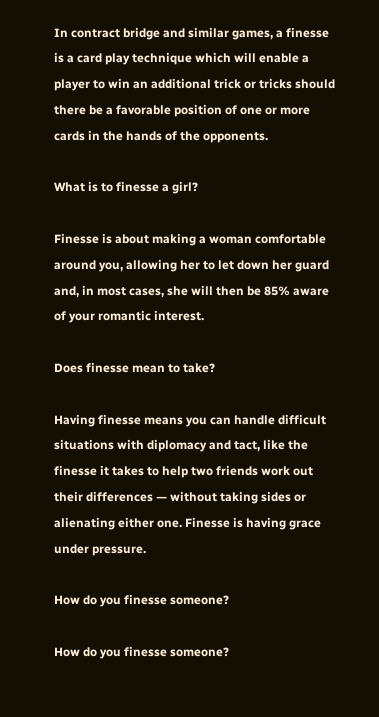In contract bridge and similar games, a finesse is a card play technique which will enable a player to win an additional trick or tricks should there be a favorable position of one or more cards in the hands of the opponents.

What is to finesse a girl?

Finesse is about making a woman comfortable around you, allowing her to let down her guard and, in most cases, she will then be 85% aware of your romantic interest.

Does finesse mean to take?

Having finesse means you can handle difficult situations with diplomacy and tact, like the finesse it takes to help two friends work out their differences — without taking sides or alienating either one. Finesse is having grace under pressure.

How do you finesse someone?

How do you finesse someone?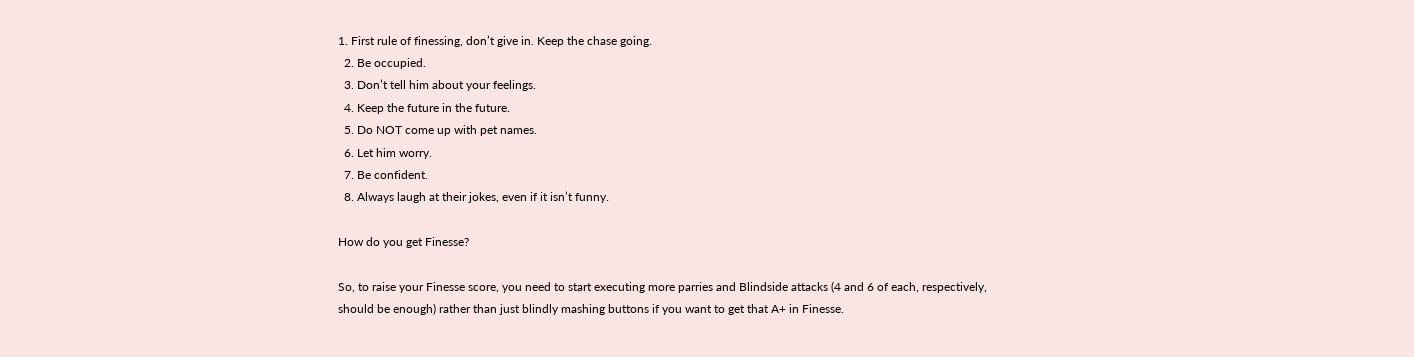1. First rule of finessing, don’t give in. Keep the chase going.
  2. Be occupied.
  3. Don’t tell him about your feelings.
  4. Keep the future in the future.
  5. Do NOT come up with pet names.
  6. Let him worry.
  7. Be confident.
  8. Always laugh at their jokes, even if it isn’t funny.

How do you get Finesse?

So, to raise your Finesse score, you need to start executing more parries and Blindside attacks (4 and 6 of each, respectively, should be enough) rather than just blindly mashing buttons if you want to get that A+ in Finesse.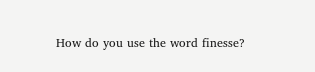How do you use the word finesse?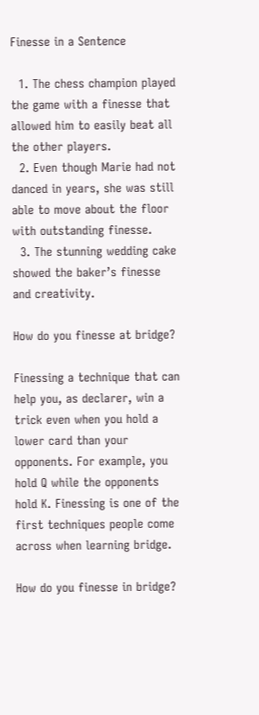Finesse in a Sentence

  1. The chess champion played the game with a finesse that allowed him to easily beat all the other players.
  2. Even though Marie had not danced in years, she was still able to move about the floor with outstanding finesse.
  3. The stunning wedding cake showed the baker’s finesse and creativity.

How do you finesse at bridge?

Finessing a technique that can help you, as declarer, win a trick even when you hold a lower card than your opponents. For example, you hold Q while the opponents hold K. Finessing is one of the first techniques people come across when learning bridge.

How do you finesse in bridge?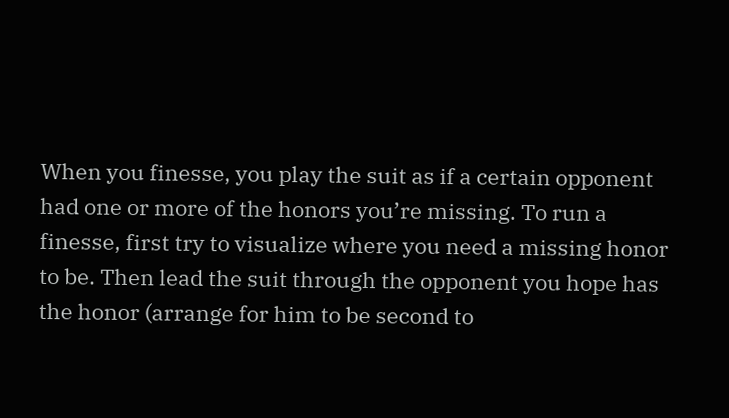When you finesse, you play the suit as if a certain opponent had one or more of the honors you’re missing. To run a finesse, first try to visualize where you need a missing honor to be. Then lead the suit through the opponent you hope has the honor (arrange for him to be second to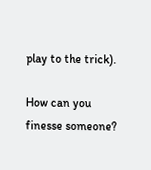play to the trick).

How can you finesse someone?